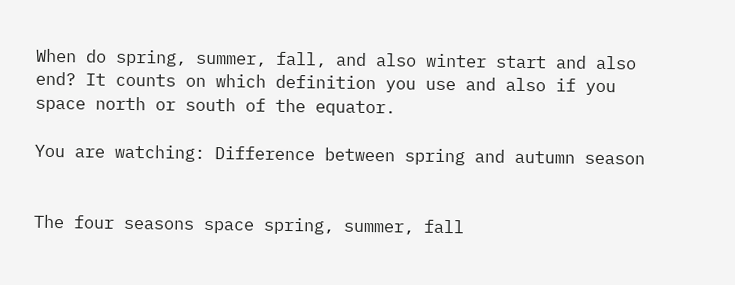When do spring, summer, fall, and also winter start and also end? It counts on which definition you use and also if you space north or south of the equator.

You are watching: Difference between spring and autumn season


The four seasons space spring, summer, fall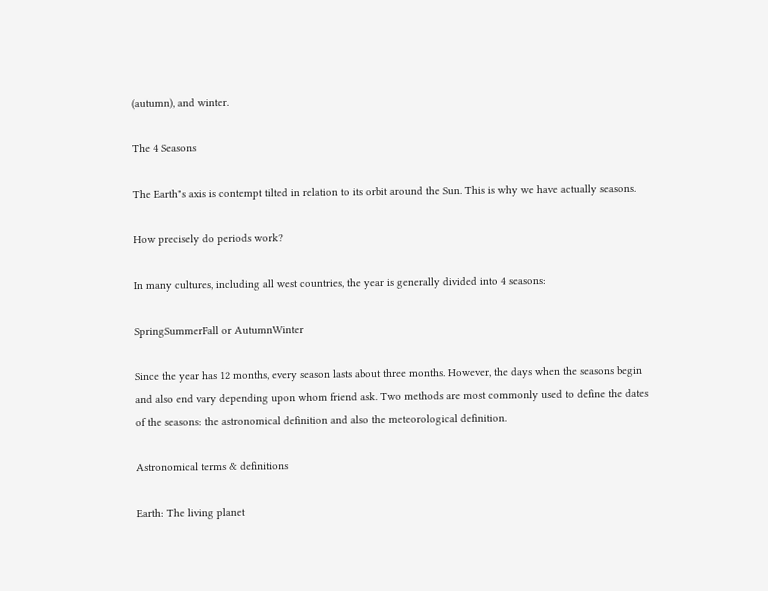(autumn), and winter.

The 4 Seasons

The Earth"s axis is contempt tilted in relation to its orbit around the Sun. This is why we have actually seasons.

How precisely do periods work?

In many cultures, including all west countries, the year is generally divided into 4 seasons:

SpringSummerFall or AutumnWinter

Since the year has 12 months, every season lasts about three months. However, the days when the seasons begin and also end vary depending upon whom friend ask. Two methods are most commonly used to define the dates of the seasons: the astronomical definition and also the meteorological definition.

Astronomical terms & definitions

Earth: The living planet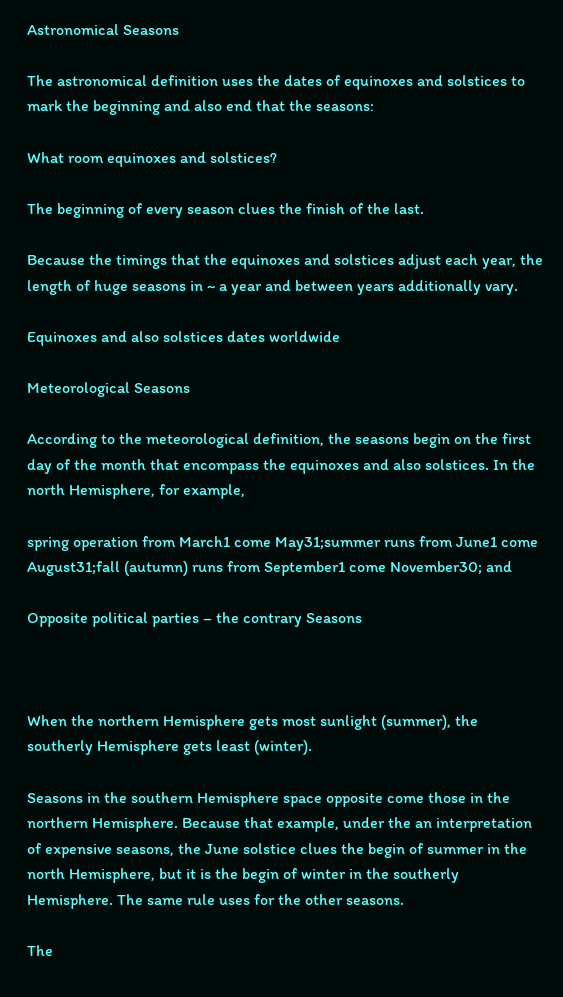Astronomical Seasons

The astronomical definition uses the dates of equinoxes and solstices to mark the beginning and also end that the seasons:

What room equinoxes and solstices?

The beginning of every season clues the finish of the last.

Because the timings that the equinoxes and solstices adjust each year, the length of huge seasons in ~ a year and between years additionally vary.

Equinoxes and also solstices dates worldwide

Meteorological Seasons

According to the meteorological definition, the seasons begin on the first day of the month that encompass the equinoxes and also solstices. In the north Hemisphere, for example,

spring operation from March1 come May31;summer runs from June1 come August31;fall (autumn) runs from September1 come November30; and

Opposite political parties – the contrary Seasons



When the northern Hemisphere gets most sunlight (summer), the southerly Hemisphere gets least (winter).

Seasons in the southern Hemisphere space opposite come those in the northern Hemisphere. Because that example, under the an interpretation of expensive seasons, the June solstice clues the begin of summer in the north Hemisphere, but it is the begin of winter in the southerly Hemisphere. The same rule uses for the other seasons.

The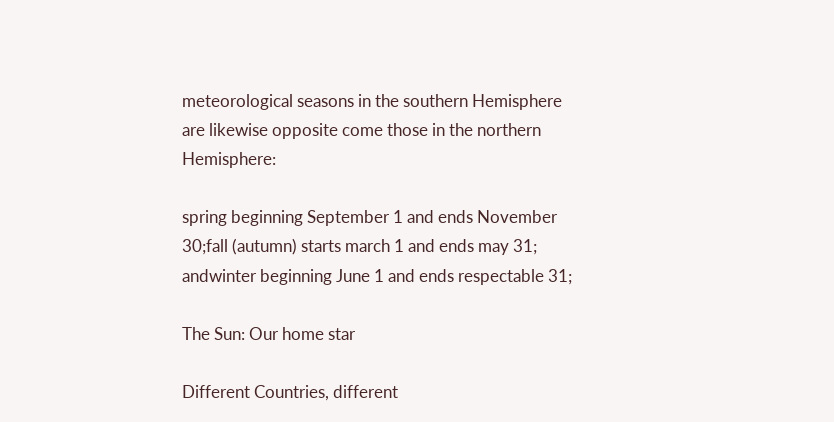meteorological seasons in the southern Hemisphere are likewise opposite come those in the northern Hemisphere:

spring beginning September 1 and ends November 30;fall (autumn) starts march 1 and ends may 31; andwinter beginning June 1 and ends respectable 31;

The Sun: Our home star

Different Countries, different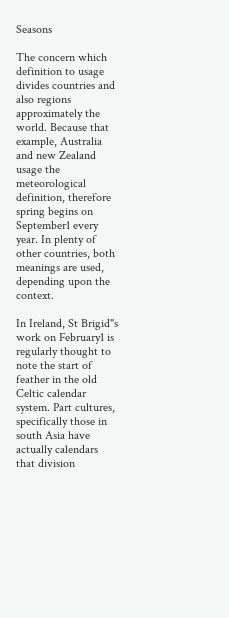Seasons

The concern which definition to usage divides countries and also regions approximately the world. Because that example, Australia and new Zealand usage the meteorological definition, therefore spring begins on September1 every year. In plenty of other countries, both meanings are used, depending upon the context.

In Ireland, St Brigid"s work on February1 is regularly thought to note the start of feather in the old Celtic calendar system. Part cultures, specifically those in south Asia have actually calendars that division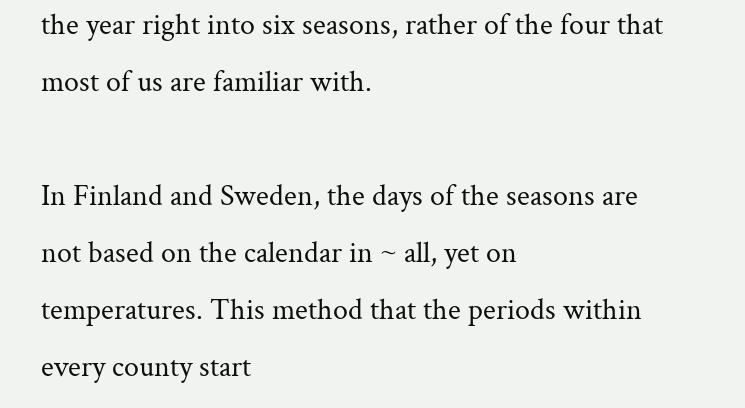the year right into six seasons, rather of the four that most of us are familiar with.

In Finland and Sweden, the days of the seasons are not based on the calendar in ~ all, yet on temperatures. This method that the periods within every county start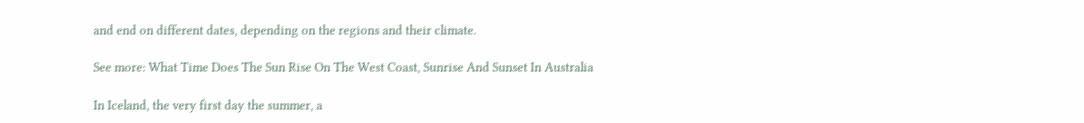and end on different dates, depending on the regions and their climate.

See more: What Time Does The Sun Rise On The West Coast, Sunrise And Sunset In Australia

In Iceland, the very first day the summer, a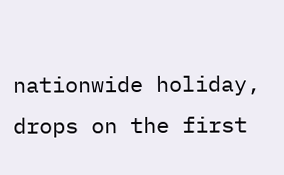nationwide holiday, drops on the first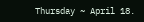Thursday ~ April 18.